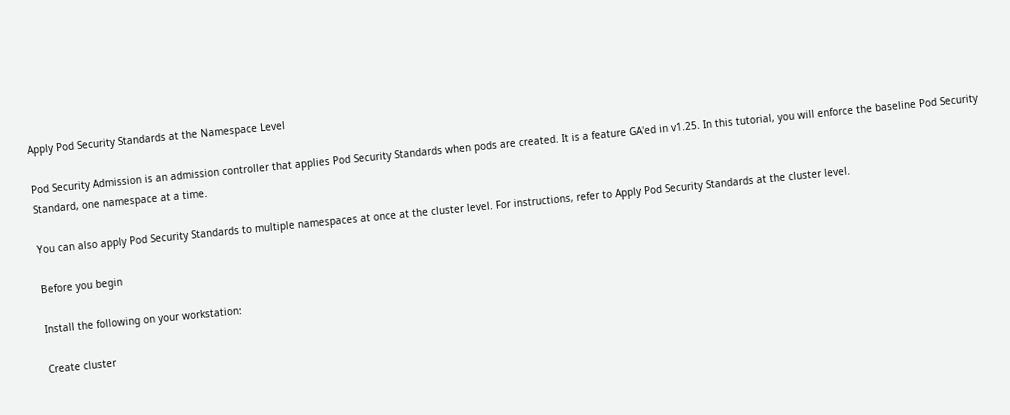Apply Pod Security Standards at the Namespace Level

Pod Security Admission is an admission controller that applies Pod Security Standards when pods are created. It is a feature GA'ed in v1.25. In this tutorial, you will enforce the baseline Pod Security Standard, one namespace at a time.

You can also apply Pod Security Standards to multiple namespaces at once at the cluster level. For instructions, refer to Apply Pod Security Standards at the cluster level.

Before you begin

Install the following on your workstation:

Create cluster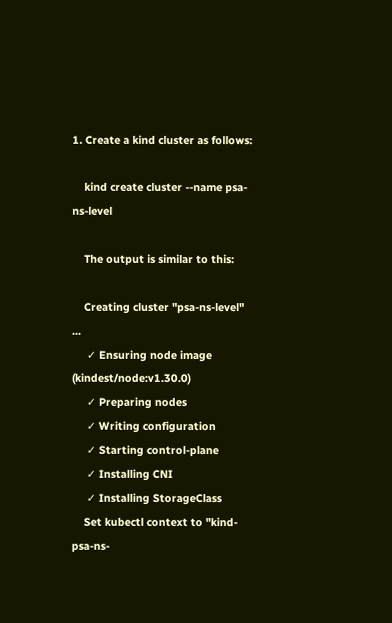1. Create a kind cluster as follows:

    kind create cluster --name psa-ns-level

    The output is similar to this:

    Creating cluster "psa-ns-level" ...
     ✓ Ensuring node image (kindest/node:v1.30.0)
     ✓ Preparing nodes
     ✓ Writing configuration
     ✓ Starting control-plane
     ✓ Installing CNI
     ✓ Installing StorageClass
    Set kubectl context to "kind-psa-ns-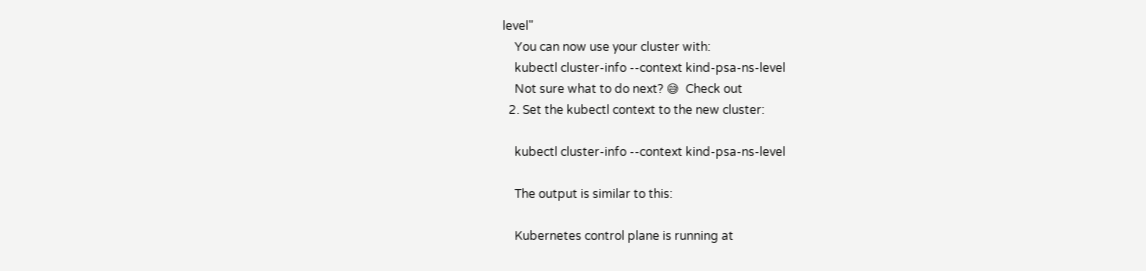level"
    You can now use your cluster with:
    kubectl cluster-info --context kind-psa-ns-level
    Not sure what to do next? 😅  Check out
  2. Set the kubectl context to the new cluster:

    kubectl cluster-info --context kind-psa-ns-level

    The output is similar to this:

    Kubernetes control plane is running at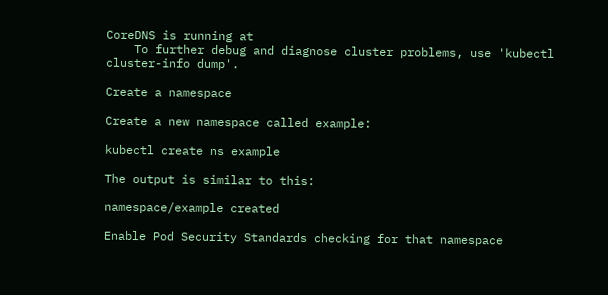CoreDNS is running at
    To further debug and diagnose cluster problems, use 'kubectl cluster-info dump'.

Create a namespace

Create a new namespace called example:

kubectl create ns example

The output is similar to this:

namespace/example created

Enable Pod Security Standards checking for that namespace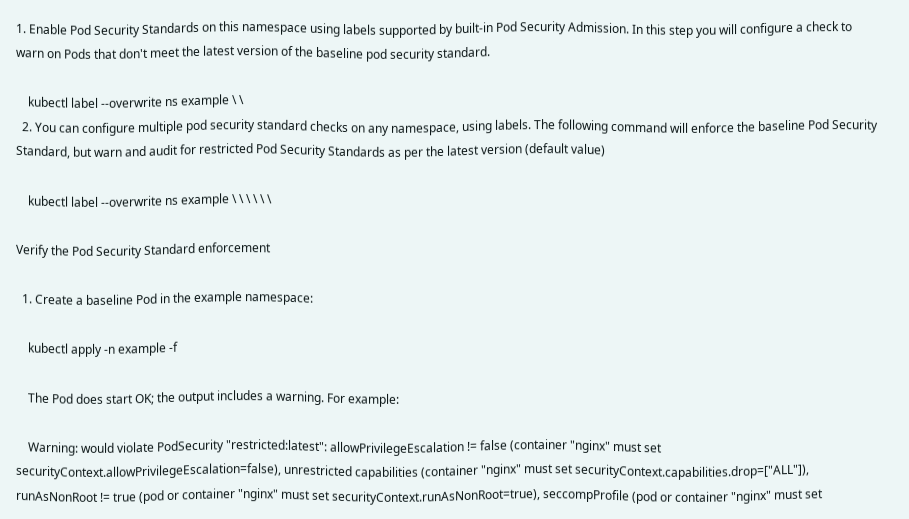1. Enable Pod Security Standards on this namespace using labels supported by built-in Pod Security Admission. In this step you will configure a check to warn on Pods that don't meet the latest version of the baseline pod security standard.

    kubectl label --overwrite ns example \ \
  2. You can configure multiple pod security standard checks on any namespace, using labels. The following command will enforce the baseline Pod Security Standard, but warn and audit for restricted Pod Security Standards as per the latest version (default value)

    kubectl label --overwrite ns example \ \ \ \ \ \

Verify the Pod Security Standard enforcement

  1. Create a baseline Pod in the example namespace:

    kubectl apply -n example -f

    The Pod does start OK; the output includes a warning. For example:

    Warning: would violate PodSecurity "restricted:latest": allowPrivilegeEscalation != false (container "nginx" must set securityContext.allowPrivilegeEscalation=false), unrestricted capabilities (container "nginx" must set securityContext.capabilities.drop=["ALL"]), runAsNonRoot != true (pod or container "nginx" must set securityContext.runAsNonRoot=true), seccompProfile (pod or container "nginx" must set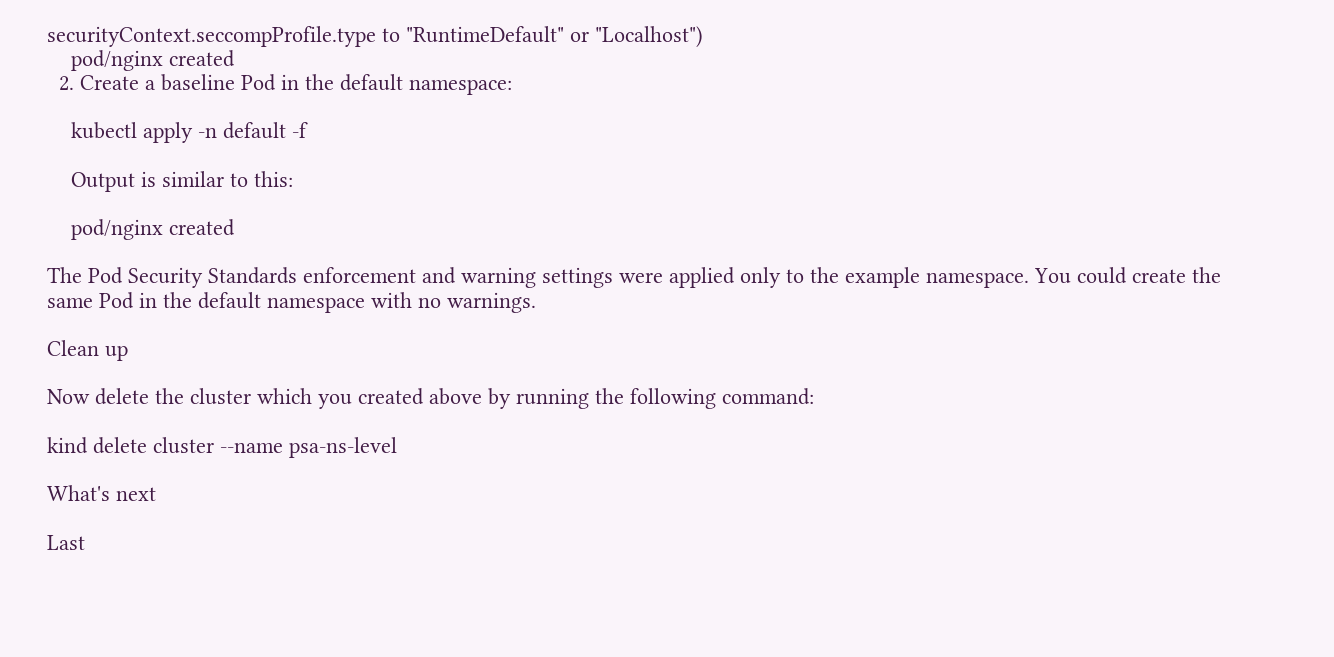securityContext.seccompProfile.type to "RuntimeDefault" or "Localhost")
    pod/nginx created
  2. Create a baseline Pod in the default namespace:

    kubectl apply -n default -f

    Output is similar to this:

    pod/nginx created

The Pod Security Standards enforcement and warning settings were applied only to the example namespace. You could create the same Pod in the default namespace with no warnings.

Clean up

Now delete the cluster which you created above by running the following command:

kind delete cluster --name psa-ns-level

What's next

Last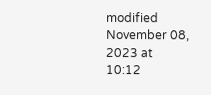modified November 08, 2023 at 10:12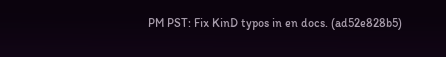PM PST: Fix KinD typos in en docs. (ad52e828b5)